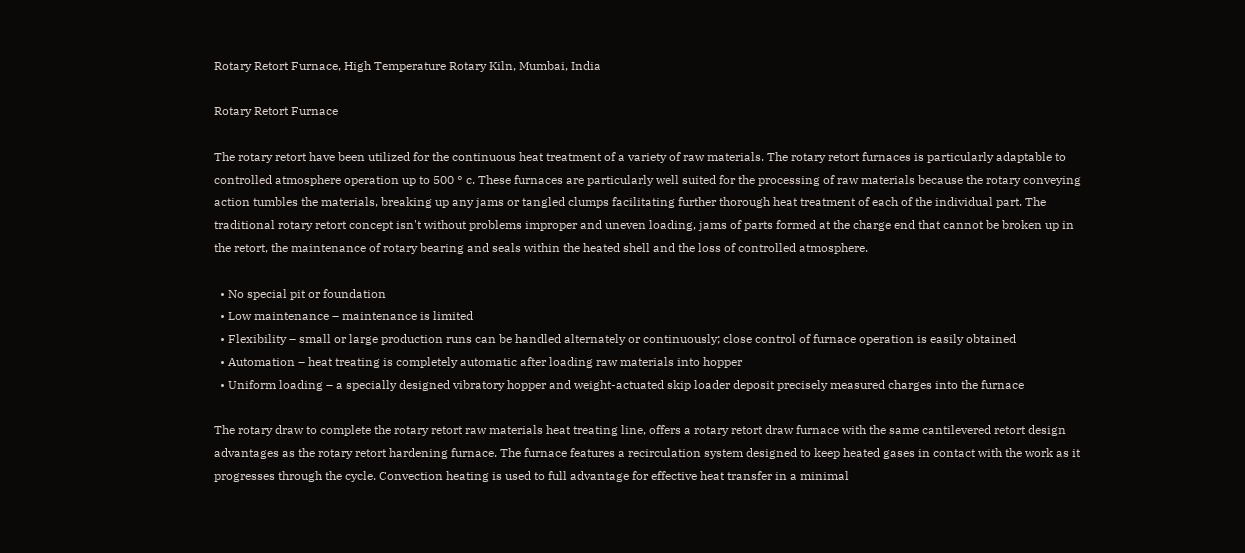Rotary Retort Furnace, High Temperature Rotary Kiln, Mumbai, India

Rotary Retort Furnace

The rotary retort have been utilized for the continuous heat treatment of a variety of raw materials. The rotary retort furnaces is particularly adaptable to controlled atmosphere operation up to 500 ° c. These furnaces are particularly well suited for the processing of raw materials because the rotary conveying action tumbles the materials, breaking up any jams or tangled clumps facilitating further thorough heat treatment of each of the individual part. The traditional rotary retort concept isn't without problems improper and uneven loading, jams of parts formed at the charge end that cannot be broken up in the retort, the maintenance of rotary bearing and seals within the heated shell and the loss of controlled atmosphere.

  • No special pit or foundation
  • Low maintenance – maintenance is limited
  • Flexibility – small or large production runs can be handled alternately or continuously; close control of furnace operation is easily obtained
  • Automation – heat treating is completely automatic after loading raw materials into hopper
  • Uniform loading – a specially designed vibratory hopper and weight-actuated skip loader deposit precisely measured charges into the furnace

The rotary draw to complete the rotary retort raw materials heat treating line, offers a rotary retort draw furnace with the same cantilevered retort design advantages as the rotary retort hardening furnace. The furnace features a recirculation system designed to keep heated gases in contact with the work as it progresses through the cycle. Convection heating is used to full advantage for effective heat transfer in a minimal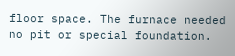floor space. The furnace needed no pit or special foundation.